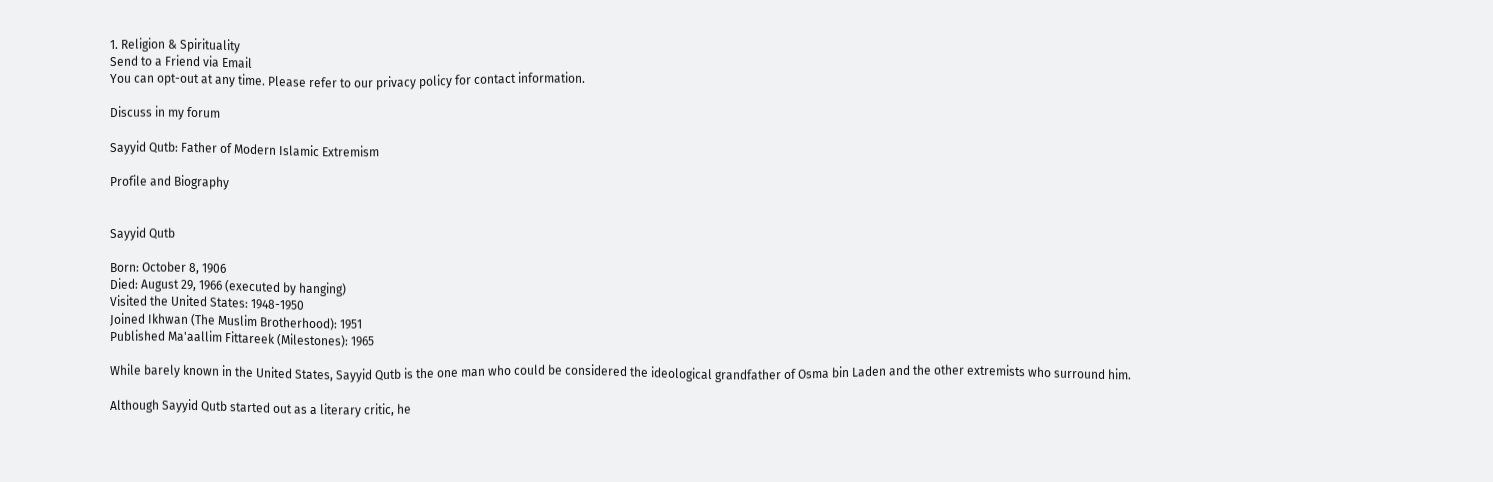1. Religion & Spirituality
Send to a Friend via Email
You can opt-out at any time. Please refer to our privacy policy for contact information.

Discuss in my forum

Sayyid Qutb: Father of Modern Islamic Extremism

Profile and Biography


Sayyid Qutb

Born: October 8, 1906
Died: August 29, 1966 (executed by hanging)
Visited the United States: 1948-1950
Joined Ikhwan (The Muslim Brotherhood): 1951
Published Ma'aallim Fittareek (Milestones): 1965

While barely known in the United States, Sayyid Qutb is the one man who could be considered the ideological grandfather of Osma bin Laden and the other extremists who surround him.

Although Sayyid Qutb started out as a literary critic, he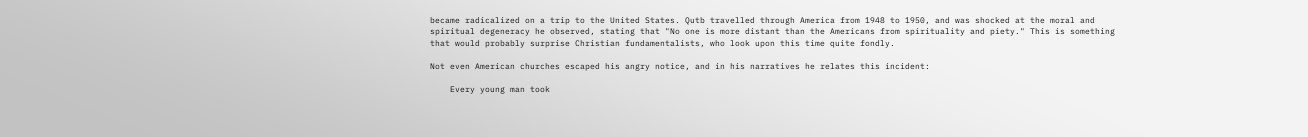became radicalized on a trip to the United States. Qutb travelled through America from 1948 to 1950, and was shocked at the moral and spiritual degeneracy he observed, stating that "No one is more distant than the Americans from spirituality and piety." This is something that would probably surprise Christian fundamentalists, who look upon this time quite fondly.

Not even American churches escaped his angry notice, and in his narratives he relates this incident:

    Every young man took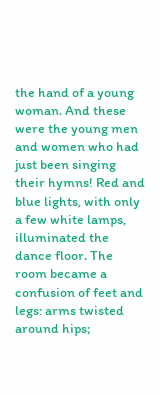the hand of a young woman. And these were the young men and women who had just been singing their hymns! Red and blue lights, with only a few white lamps, illuminated the dance floor. The room became a confusion of feet and legs: arms twisted around hips;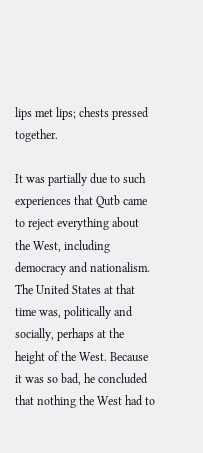lips met lips; chests pressed together.

It was partially due to such experiences that Qutb came to reject everything about the West, including democracy and nationalism. The United States at that time was, politically and socially, perhaps at the height of the West. Because it was so bad, he concluded that nothing the West had to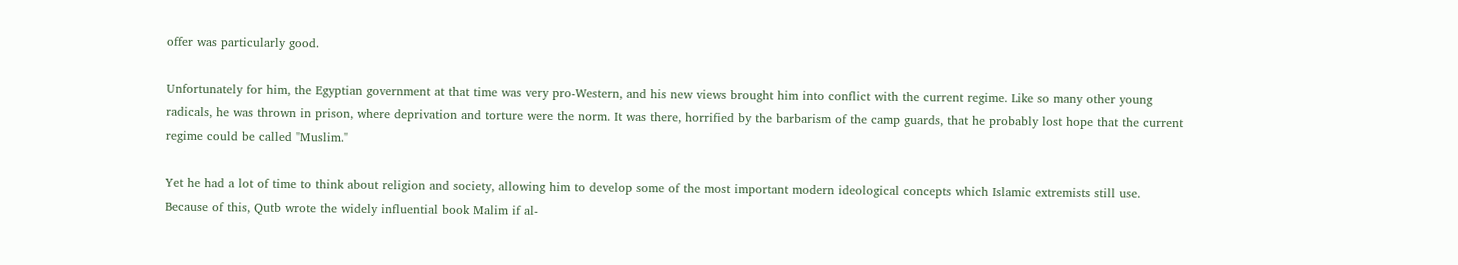offer was particularly good.

Unfortunately for him, the Egyptian government at that time was very pro-Western, and his new views brought him into conflict with the current regime. Like so many other young radicals, he was thrown in prison, where deprivation and torture were the norm. It was there, horrified by the barbarism of the camp guards, that he probably lost hope that the current regime could be called "Muslim."

Yet he had a lot of time to think about religion and society, allowing him to develop some of the most important modern ideological concepts which Islamic extremists still use. Because of this, Qutb wrote the widely influential book Malim if al-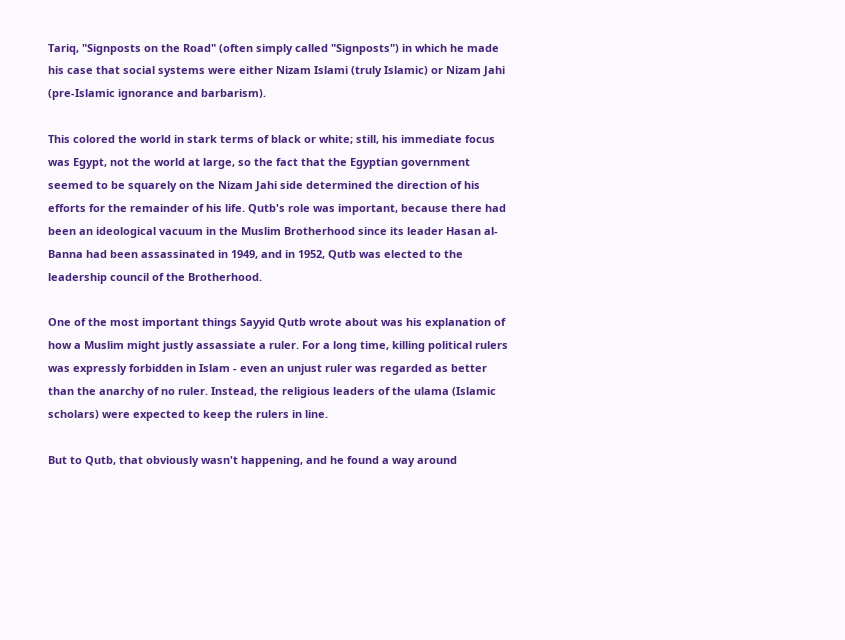Tariq, "Signposts on the Road" (often simply called "Signposts") in which he made his case that social systems were either Nizam Islami (truly Islamic) or Nizam Jahi (pre-Islamic ignorance and barbarism).

This colored the world in stark terms of black or white; still, his immediate focus was Egypt, not the world at large, so the fact that the Egyptian government seemed to be squarely on the Nizam Jahi side determined the direction of his efforts for the remainder of his life. Qutb's role was important, because there had been an ideological vacuum in the Muslim Brotherhood since its leader Hasan al-Banna had been assassinated in 1949, and in 1952, Qutb was elected to the leadership council of the Brotherhood.

One of the most important things Sayyid Qutb wrote about was his explanation of how a Muslim might justly assassiate a ruler. For a long time, killing political rulers was expressly forbidden in Islam - even an unjust ruler was regarded as better than the anarchy of no ruler. Instead, the religious leaders of the ulama (Islamic scholars) were expected to keep the rulers in line.

But to Qutb, that obviously wasn't happening, and he found a way around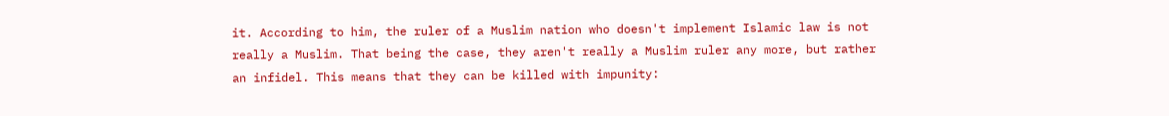it. According to him, the ruler of a Muslim nation who doesn't implement Islamic law is not really a Muslim. That being the case, they aren't really a Muslim ruler any more, but rather an infidel. This means that they can be killed with impunity: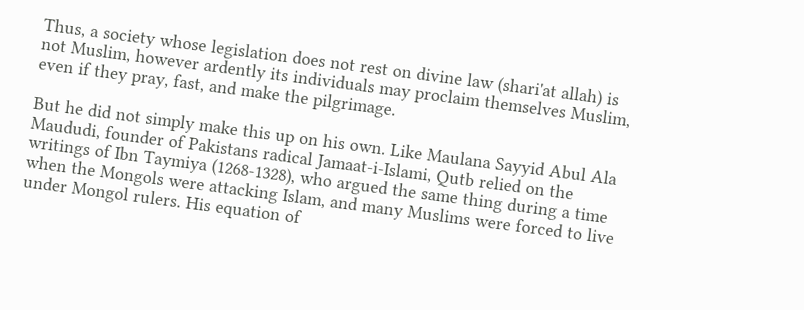Thus, a society whose legislation does not rest on divine law (shari'at allah) is not Muslim, however ardently its individuals may proclaim themselves Muslim, even if they pray, fast, and make the pilgrimage.

But he did not simply make this up on his own. Like Maulana Sayyid Abul Ala Maududi, founder of Pakistans radical Jamaat-i-Islami, Qutb relied on the writings of Ibn Taymiya (1268-1328), who argued the same thing during a time when the Mongols were attacking Islam, and many Muslims were forced to live under Mongol rulers. His equation of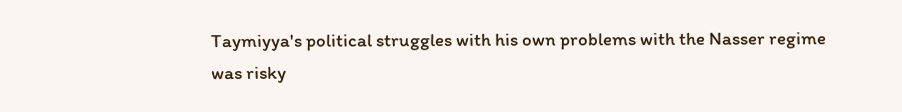Taymiyya's political struggles with his own problems with the Nasser regime was risky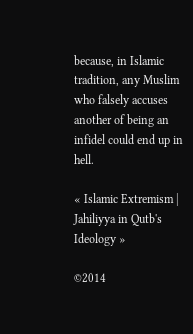because, in Islamic tradition, any Muslim who falsely accuses another of being an infidel could end up in hell.

« Islamic Extremism | Jahiliyya in Qutb's Ideology »

©2014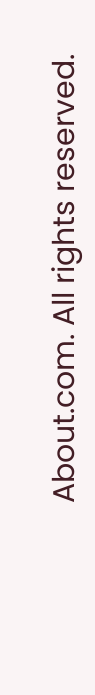About.com. All rights reserved.